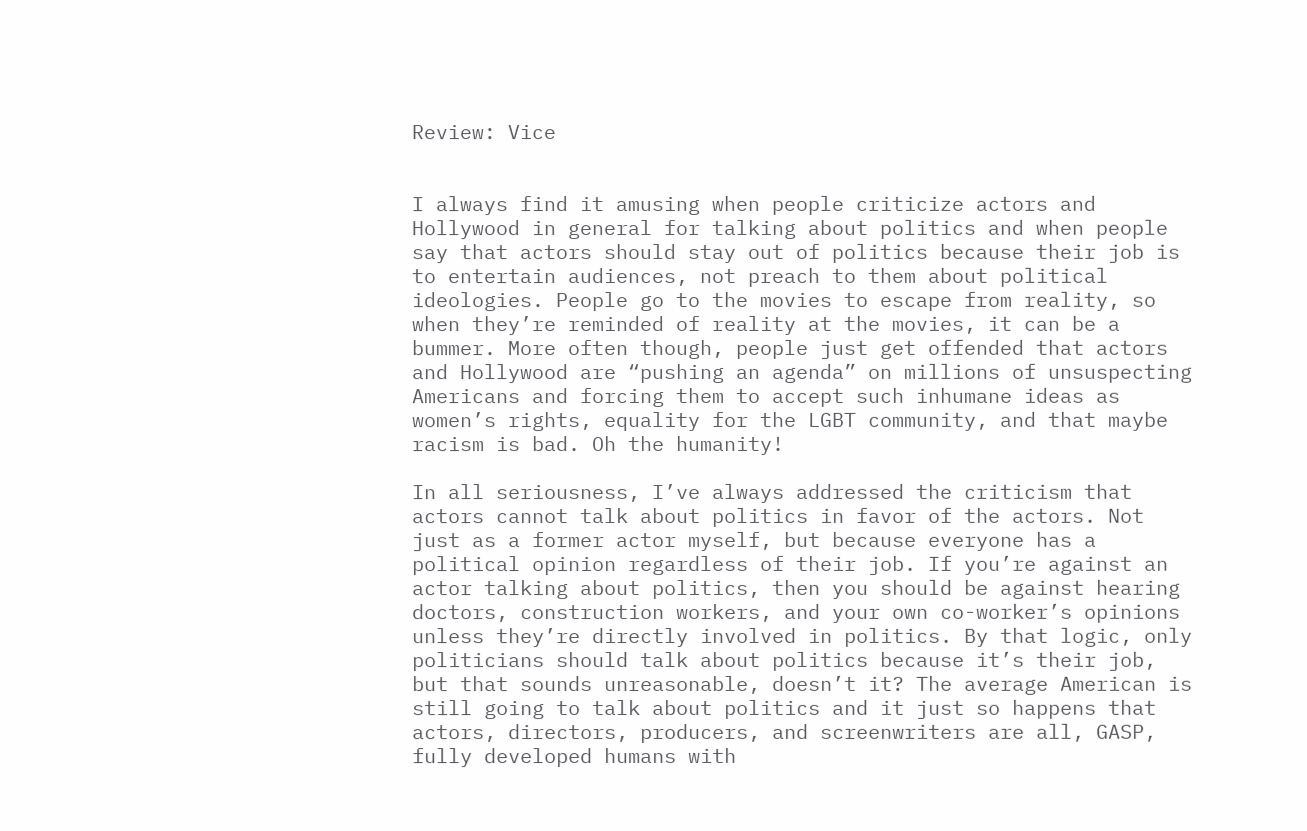Review: Vice


I always find it amusing when people criticize actors and Hollywood in general for talking about politics and when people say that actors should stay out of politics because their job is to entertain audiences, not preach to them about political ideologies. People go to the movies to escape from reality, so when they’re reminded of reality at the movies, it can be a bummer. More often though, people just get offended that actors and Hollywood are “pushing an agenda” on millions of unsuspecting Americans and forcing them to accept such inhumane ideas as women’s rights, equality for the LGBT community, and that maybe racism is bad. Oh the humanity!

In all seriousness, I’ve always addressed the criticism that actors cannot talk about politics in favor of the actors. Not just as a former actor myself, but because everyone has a political opinion regardless of their job. If you’re against an actor talking about politics, then you should be against hearing doctors, construction workers, and your own co-worker’s opinions unless they’re directly involved in politics. By that logic, only politicians should talk about politics because it’s their job, but that sounds unreasonable, doesn’t it? The average American is still going to talk about politics and it just so happens that actors, directors, producers, and screenwriters are all, GASP, fully developed humans with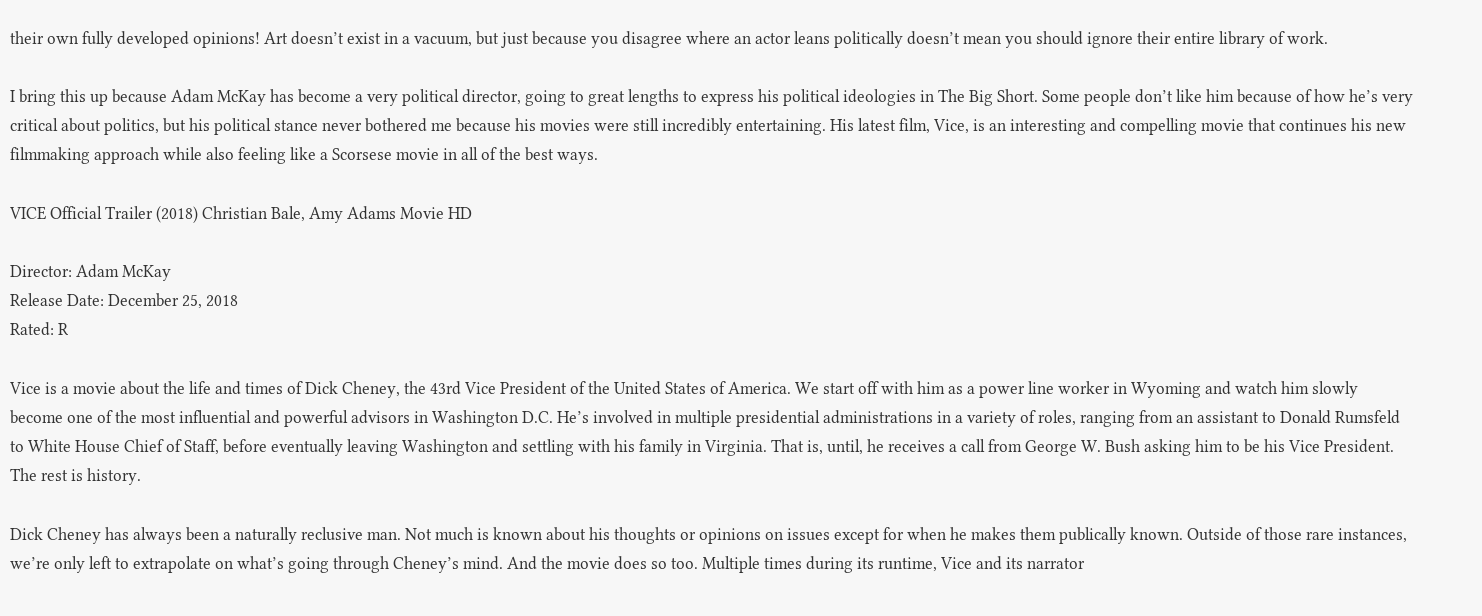their own fully developed opinions! Art doesn’t exist in a vacuum, but just because you disagree where an actor leans politically doesn’t mean you should ignore their entire library of work.

I bring this up because Adam McKay has become a very political director, going to great lengths to express his political ideologies in The Big Short. Some people don’t like him because of how he’s very critical about politics, but his political stance never bothered me because his movies were still incredibly entertaining. His latest film, Vice, is an interesting and compelling movie that continues his new filmmaking approach while also feeling like a Scorsese movie in all of the best ways.

VICE Official Trailer (2018) Christian Bale, Amy Adams Movie HD

Director: Adam McKay
Release Date: December 25, 2018
Rated: R

Vice is a movie about the life and times of Dick Cheney, the 43rd Vice President of the United States of America. We start off with him as a power line worker in Wyoming and watch him slowly become one of the most influential and powerful advisors in Washington D.C. He’s involved in multiple presidential administrations in a variety of roles, ranging from an assistant to Donald Rumsfeld to White House Chief of Staff, before eventually leaving Washington and settling with his family in Virginia. That is, until, he receives a call from George W. Bush asking him to be his Vice President. The rest is history.

Dick Cheney has always been a naturally reclusive man. Not much is known about his thoughts or opinions on issues except for when he makes them publically known. Outside of those rare instances, we’re only left to extrapolate on what’s going through Cheney’s mind. And the movie does so too. Multiple times during its runtime, Vice and its narrator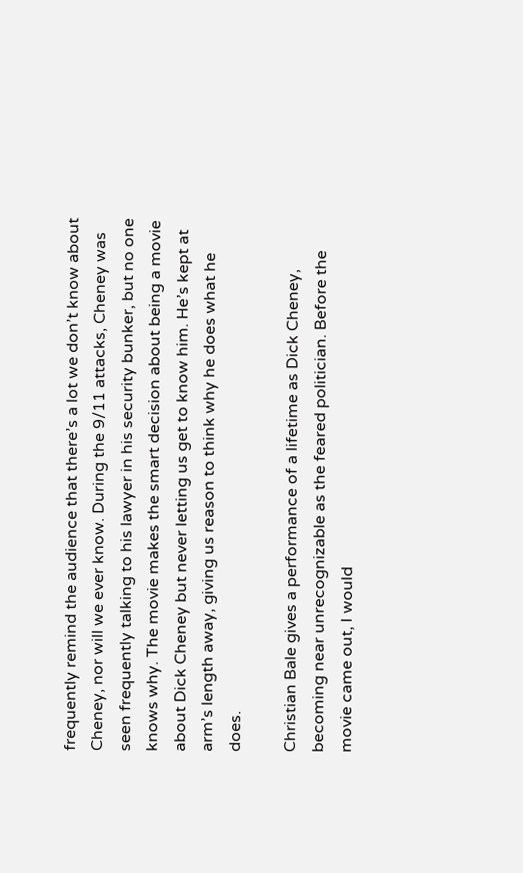frequently remind the audience that there’s a lot we don’t know about Cheney, nor will we ever know. During the 9/11 attacks, Cheney was seen frequently talking to his lawyer in his security bunker, but no one knows why. The movie makes the smart decision about being a movie about Dick Cheney but never letting us get to know him. He’s kept at arm’s length away, giving us reason to think why he does what he does.

Christian Bale gives a performance of a lifetime as Dick Cheney, becoming near unrecognizable as the feared politician. Before the movie came out, I would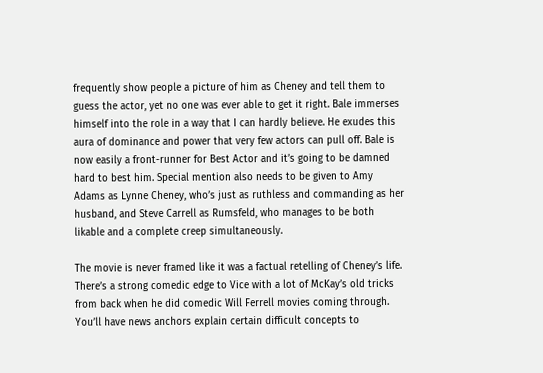frequently show people a picture of him as Cheney and tell them to guess the actor, yet no one was ever able to get it right. Bale immerses himself into the role in a way that I can hardly believe. He exudes this aura of dominance and power that very few actors can pull off. Bale is now easily a front-runner for Best Actor and it’s going to be damned hard to best him. Special mention also needs to be given to Amy Adams as Lynne Cheney, who’s just as ruthless and commanding as her husband, and Steve Carrell as Rumsfeld, who manages to be both likable and a complete creep simultaneously.

The movie is never framed like it was a factual retelling of Cheney’s life. There’s a strong comedic edge to Vice with a lot of McKay’s old tricks from back when he did comedic Will Ferrell movies coming through. You’ll have news anchors explain certain difficult concepts to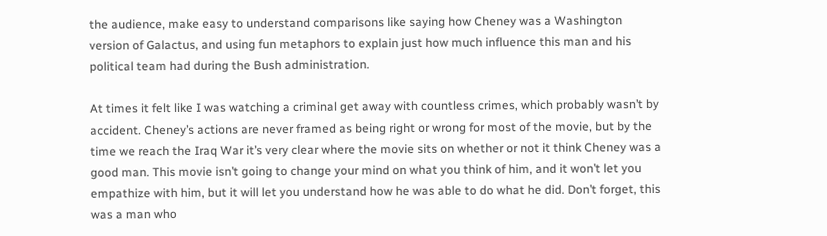the audience, make easy to understand comparisons like saying how Cheney was a Washington version of Galactus, and using fun metaphors to explain just how much influence this man and his political team had during the Bush administration.

At times it felt like I was watching a criminal get away with countless crimes, which probably wasn’t by accident. Cheney’s actions are never framed as being right or wrong for most of the movie, but by the time we reach the Iraq War it’s very clear where the movie sits on whether or not it think Cheney was a good man. This movie isn’t going to change your mind on what you think of him, and it won’t let you empathize with him, but it will let you understand how he was able to do what he did. Don’t forget, this was a man who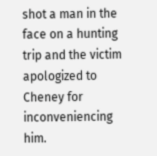shot a man in the face on a hunting trip and the victim apologized to Cheney for inconveniencing him.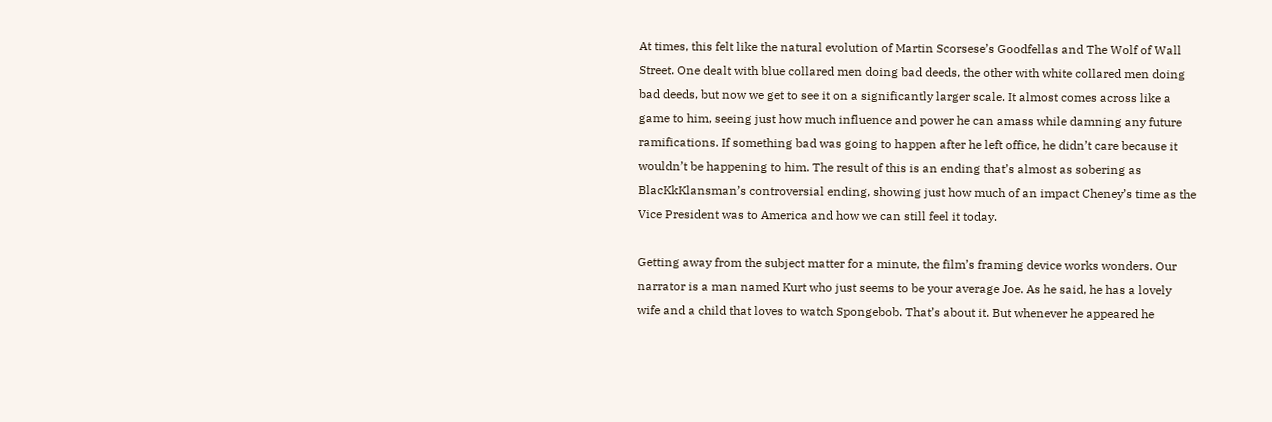At times, this felt like the natural evolution of Martin Scorsese’s Goodfellas and The Wolf of Wall Street. One dealt with blue collared men doing bad deeds, the other with white collared men doing bad deeds, but now we get to see it on a significantly larger scale. It almost comes across like a game to him, seeing just how much influence and power he can amass while damning any future ramifications. If something bad was going to happen after he left office, he didn’t care because it wouldn’t be happening to him. The result of this is an ending that’s almost as sobering as BlacKkKlansman’s controversial ending, showing just how much of an impact Cheney’s time as the Vice President was to America and how we can still feel it today.

Getting away from the subject matter for a minute, the film’s framing device works wonders. Our narrator is a man named Kurt who just seems to be your average Joe. As he said, he has a lovely wife and a child that loves to watch Spongebob. That’s about it. But whenever he appeared he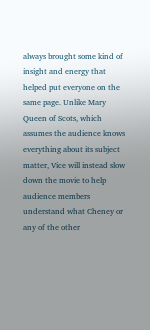always brought some kind of insight and energy that helped put everyone on the same page. Unlike Mary Queen of Scots, which assumes the audience knows everything about its subject matter, Vice will instead slow down the movie to help audience members understand what Cheney or any of the other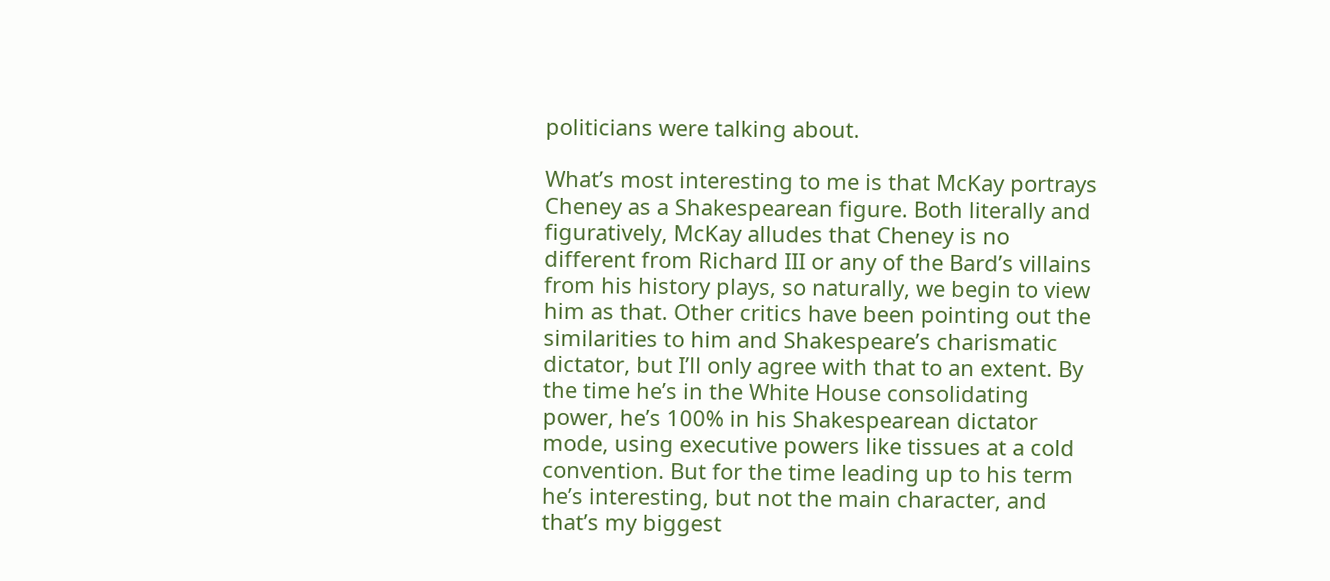politicians were talking about.

What’s most interesting to me is that McKay portrays Cheney as a Shakespearean figure. Both literally and figuratively, McKay alludes that Cheney is no different from Richard III or any of the Bard’s villains from his history plays, so naturally, we begin to view him as that. Other critics have been pointing out the similarities to him and Shakespeare’s charismatic dictator, but I’ll only agree with that to an extent. By the time he’s in the White House consolidating power, he’s 100% in his Shakespearean dictator mode, using executive powers like tissues at a cold convention. But for the time leading up to his term he’s interesting, but not the main character, and that’s my biggest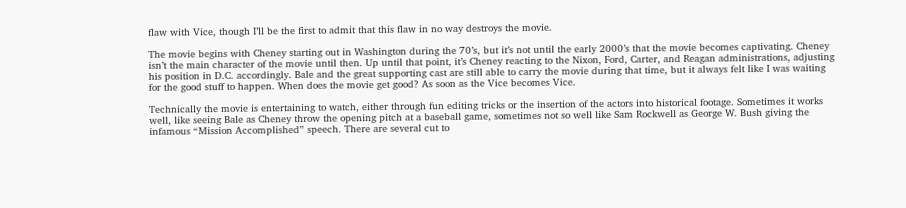flaw with Vice, though I’ll be the first to admit that this flaw in no way destroys the movie.

The movie begins with Cheney starting out in Washington during the 70’s, but it’s not until the early 2000’s that the movie becomes captivating. Cheney isn’t the main character of the movie until then. Up until that point, it’s Cheney reacting to the Nixon, Ford, Carter, and Reagan administrations, adjusting his position in D.C. accordingly. Bale and the great supporting cast are still able to carry the movie during that time, but it always felt like I was waiting for the good stuff to happen. When does the movie get good? As soon as the Vice becomes Vice.

Technically the movie is entertaining to watch, either through fun editing tricks or the insertion of the actors into historical footage. Sometimes it works well, like seeing Bale as Cheney throw the opening pitch at a baseball game, sometimes not so well like Sam Rockwell as George W. Bush giving the infamous “Mission Accomplished” speech. There are several cut to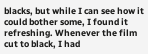blacks, but while I can see how it could bother some, I found it refreshing. Whenever the film cut to black, I had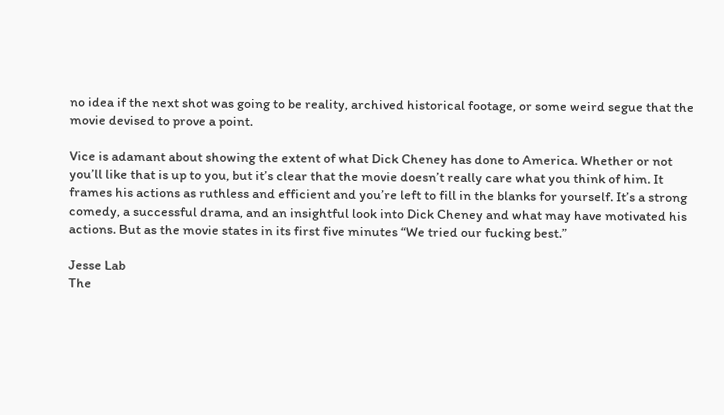no idea if the next shot was going to be reality, archived historical footage, or some weird segue that the movie devised to prove a point.

Vice is adamant about showing the extent of what Dick Cheney has done to America. Whether or not you’ll like that is up to you, but it’s clear that the movie doesn’t really care what you think of him. It frames his actions as ruthless and efficient and you’re left to fill in the blanks for yourself. It’s a strong comedy, a successful drama, and an insightful look into Dick Cheney and what may have motivated his actions. But as the movie states in its first five minutes “We tried our fucking best.”

Jesse Lab
The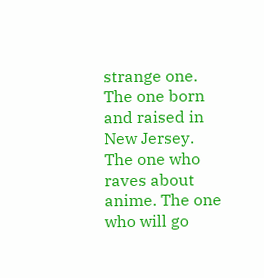strange one. The one born and raised in New Jersey. The one who raves about anime. The one who will go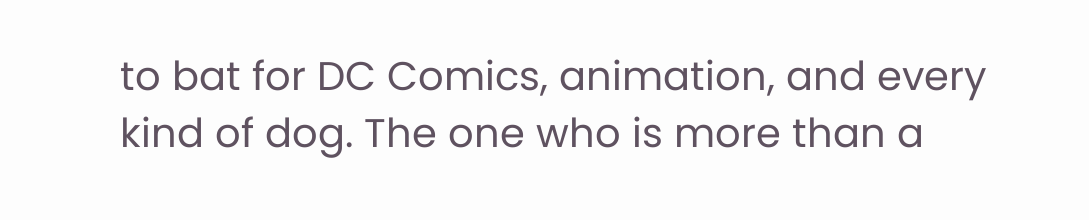to bat for DC Comics, animation, and every kind of dog. The one who is more than a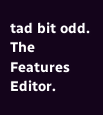tad bit odd. The Features Editor.